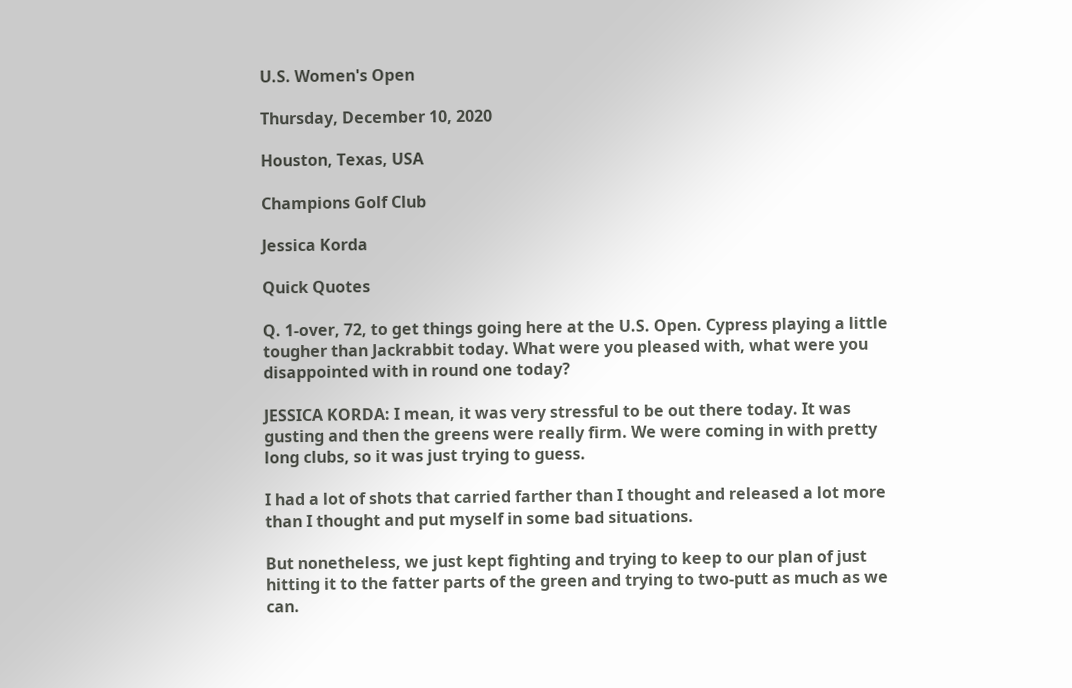U.S. Women's Open

Thursday, December 10, 2020

Houston, Texas, USA

Champions Golf Club

Jessica Korda

Quick Quotes

Q. 1-over, 72, to get things going here at the U.S. Open. Cypress playing a little tougher than Jackrabbit today. What were you pleased with, what were you disappointed with in round one today?

JESSICA KORDA: I mean, it was very stressful to be out there today. It was gusting and then the greens were really firm. We were coming in with pretty long clubs, so it was just trying to guess.

I had a lot of shots that carried farther than I thought and released a lot more than I thought and put myself in some bad situations.

But nonetheless, we just kept fighting and trying to keep to our plan of just hitting it to the fatter parts of the green and trying to two-putt as much as we can.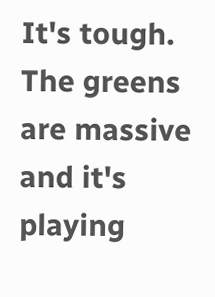It's tough. The greens are massive and it's playing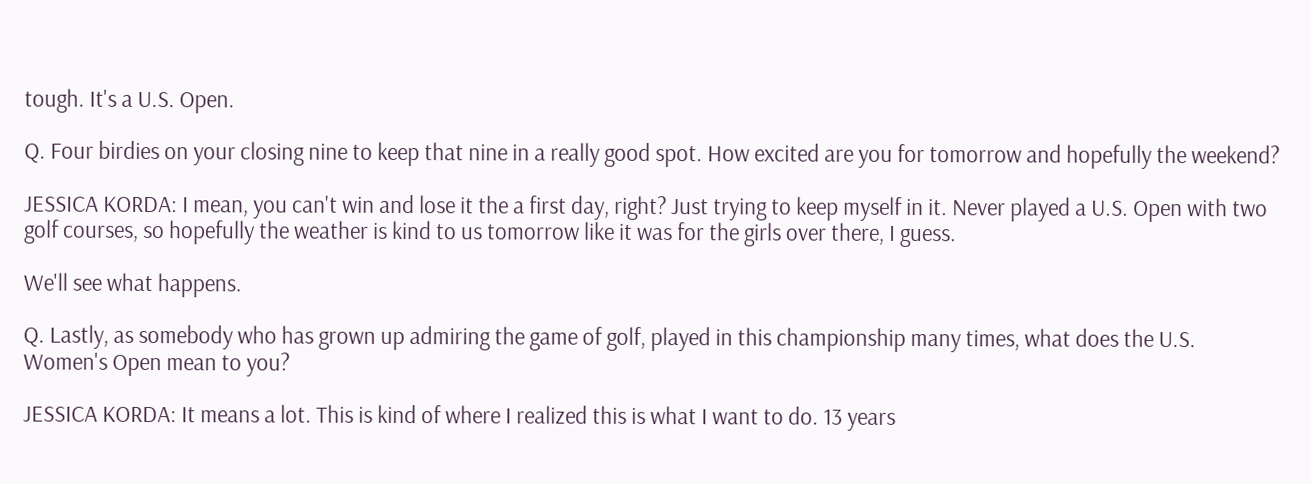tough. It's a U.S. Open.

Q. Four birdies on your closing nine to keep that nine in a really good spot. How excited are you for tomorrow and hopefully the weekend?

JESSICA KORDA: I mean, you can't win and lose it the a first day, right? Just trying to keep myself in it. Never played a U.S. Open with two golf courses, so hopefully the weather is kind to us tomorrow like it was for the girls over there, I guess.

We'll see what happens.

Q. Lastly, as somebody who has grown up admiring the game of golf, played in this championship many times, what does the U.S. Women's Open mean to you?

JESSICA KORDA: It means a lot. This is kind of where I realized this is what I want to do. 13 years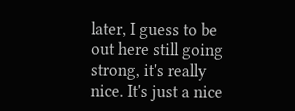later, I guess to be out here still going strong, it's really nice. It's just a nice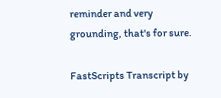reminder and very grounding, that's for sure.

FastScripts Transcript by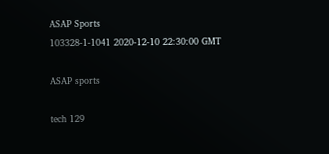ASAP Sports
103328-1-1041 2020-12-10 22:30:00 GMT

ASAP sports

tech 129